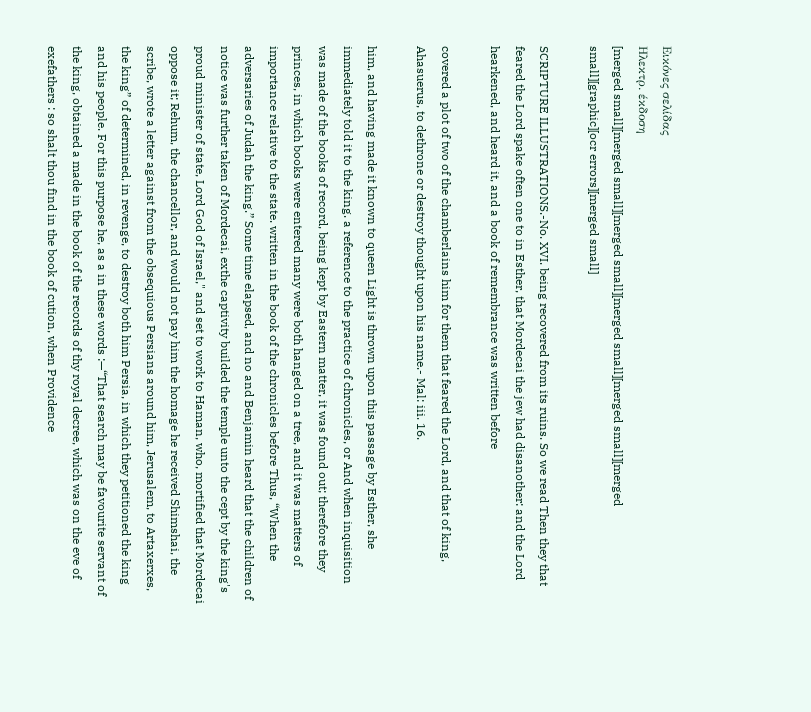Εικόνες σελίδας
Ηλεκτρ. έκδοση
[merged small][merged small][merged small][merged small][merged small][merged small][graphic][ocr errors][merged small]

SCRIPTURE ILLUSTRATIONS.-No. XVI. being recovered from its ruins. So we read Then they that feared the Lord spake often one to in Esther, that Mordecai the jew had disanother: and the Lord hearkened, and heard it, and a book of remembrance was written before

covered a plot of two of the chamberlains him for them that feared the Lord, and that of king, Ahasuerus, to dethrone or destroy thought upon his name.- Mal: iii. 16.

him, and having made it known to queen Light is thrown upon this passage by Esther, she immediately told it to the king. a reference to the practice of chronicles, or And when inquisition was made of the books of record, being kept by Eastern matter, it was found out; therefore they princes, in which books were entered many were both hanged on a tree, and it was matters of importance relative to the state. written in the book of the chronicles before Thus, “When the adversaries of Judah the king.” Some time elapsed, and no and Benjamin heard that the children of notice was further taken of Mordecai, exthe captivity builded the temple unto the cept by the king's proud minister of state, Lord God of Israel," and set to work to Haman, who, mortified that Mordecai oppose it; Rehum, the chancellor, and would not pay him the homage he received Shimshai, the scribe, wrote a letter against from the obsequious Persians around him, Jerusalem, to Artaxerxes, the king” of determined, in revenge, to destroy both him Persia, in which they petitioned the king and his people. For this purpose he, as a in these words :—“That search may be favourite servant of the king, obtained a made in the book of the records of thy royal decree, which was on the eve of exefathers : so shalt thou find in the book of cution, when Providence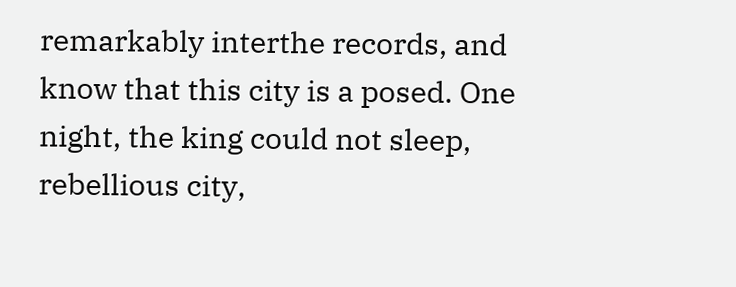remarkably interthe records, and know that this city is a posed. One night, the king could not sleep, rebellious city,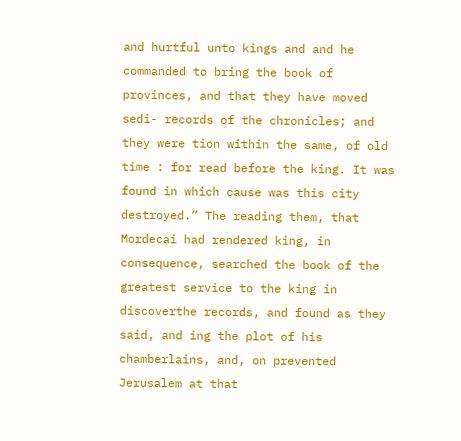and hurtful unto kings and and he commanded to bring the book of provinces, and that they have moved sedi- records of the chronicles; and they were tion within the same, of old time : for read before the king. It was found in which cause was this city destroyed.” The reading them, that Mordecai had rendered king, in consequence, searched the book of the greatest service to the king in discoverthe records, and found as they said, and ing the plot of his chamberlains, and, on prevented Jerusalem at that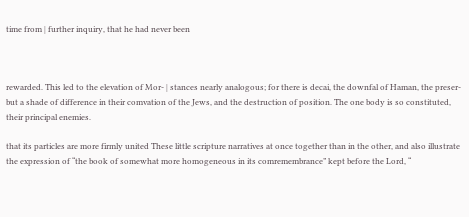time from | further inquiry, that he had never been



rewarded. This led to the elevation of Mor- | stances nearly analogous; for there is decai, the downfal of Haman, the preser- but a shade of difference in their comvation of the Jews, and the destruction of position. The one body is so constituted, their principal enemies.

that its particles are more firmly united These little scripture narratives at once together than in the other, and also illustrate the expression of “the book of somewhat more homogeneous in its comremembrance” kept before the Lord, “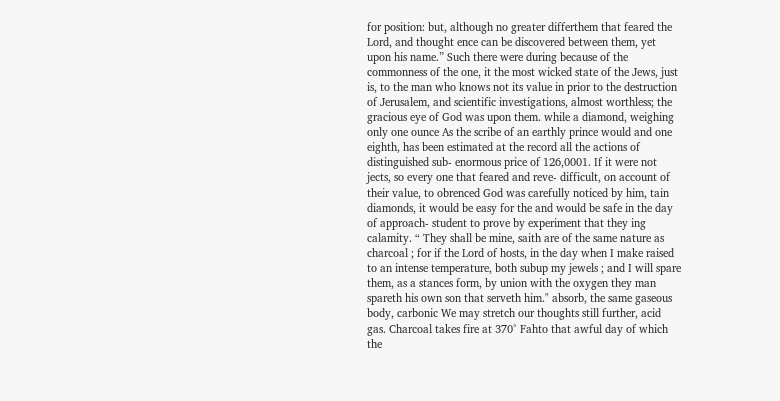for position: but, although no greater differthem that feared the Lord, and thought ence can be discovered between them, yet upon his name.” Such there were during because of the commonness of the one, it the most wicked state of the Jews, just is, to the man who knows not its value in prior to the destruction of Jerusalem, and scientific investigations, almost worthless; the gracious eye of God was upon them. while a diamond, weighing only one ounce As the scribe of an earthly prince would and one eighth, has been estimated at the record all the actions of distinguished sub- enormous price of 126,0001. If it were not jects, so every one that feared and reve- difficult, on account of their value, to obrenced God was carefully noticed by him, tain diamonds, it would be easy for the and would be safe in the day of approach- student to prove by experiment that they ing calamity. “ They shall be mine, saith are of the same nature as charcoal ; for if the Lord of hosts, in the day when I make raised to an intense temperature, both subup my jewels ; and I will spare them, as a stances form, by union with the oxygen they man spareth his own son that serveth him." absorb, the same gaseous body, carbonic We may stretch our thoughts still further, acid gas. Charcoal takes fire at 370° Fahto that awful day of which the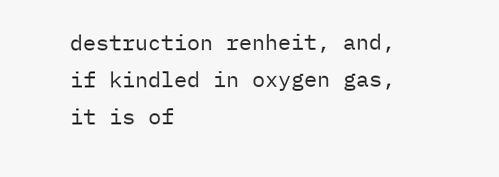destruction renheit, and, if kindled in oxygen gas, it is of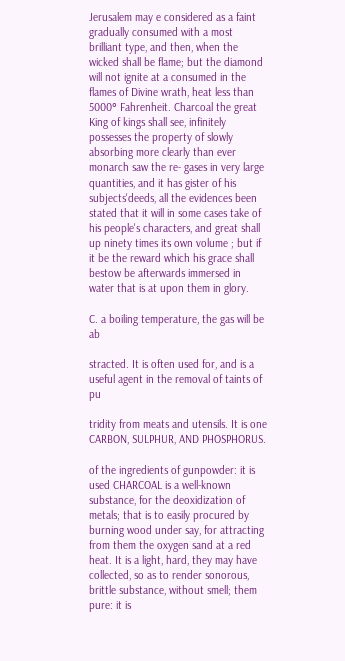Jerusalem may e considered as a faint gradually consumed with a most brilliant type, and then, when the wicked shall be flame; but the diamond will not ignite at a consumed in the flames of Divine wrath, heat less than 5000° Fahrenheit. Charcoal the great King of kings shall see, infinitely possesses the property of slowly absorbing more clearly than ever monarch saw the re- gases in very large quantities, and it has gister of his subjects'deeds, all the evidences been stated that it will in some cases take of his people's characters, and great shall up ninety times its own volume ; but if it be the reward which his grace shall bestow be afterwards immersed in water that is at upon them in glory.

C. a boiling temperature, the gas will be ab

stracted. It is often used for, and is a useful agent in the removal of taints of pu

tridity from meats and utensils. It is one CARBON, SULPHUR, AND PHOSPHORUS.

of the ingredients of gunpowder: it is used CHARCOAL is a well-known substance, for the deoxidization of metals; that is to easily procured by burning wood under say, for attracting from them the oxygen sand at a red heat. It is a light, hard, they may have collected, so as to render sonorous, brittle substance, without smell; them pure: it is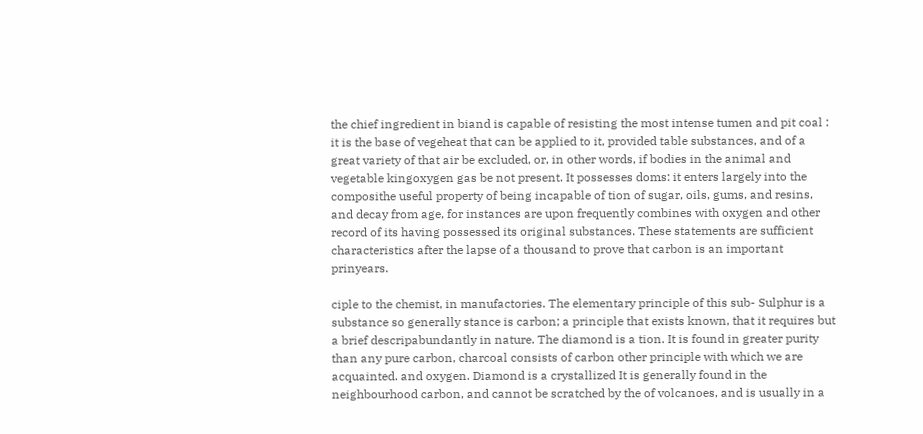the chief ingredient in biand is capable of resisting the most intense tumen and pit coal : it is the base of vegeheat that can be applied to it, provided table substances, and of a great variety of that air be excluded, or, in other words, if bodies in the animal and vegetable kingoxygen gas be not present. It possesses doms: it enters largely into the composithe useful property of being incapable of tion of sugar, oils, gums, and resins, and decay from age, for instances are upon frequently combines with oxygen and other record of its having possessed its original substances. These statements are sufficient characteristics after the lapse of a thousand to prove that carbon is an important prinyears.

ciple to the chemist, in manufactories. The elementary principle of this sub- Sulphur is a substance so generally stance is carbon; a principle that exists known, that it requires but a brief descripabundantly in nature. The diamond is a tion. It is found in greater purity than any pure carbon, charcoal consists of carbon other principle with which we are acquainted. and oxygen. Diamond is a crystallized It is generally found in the neighbourhood carbon, and cannot be scratched by the of volcanoes, and is usually in a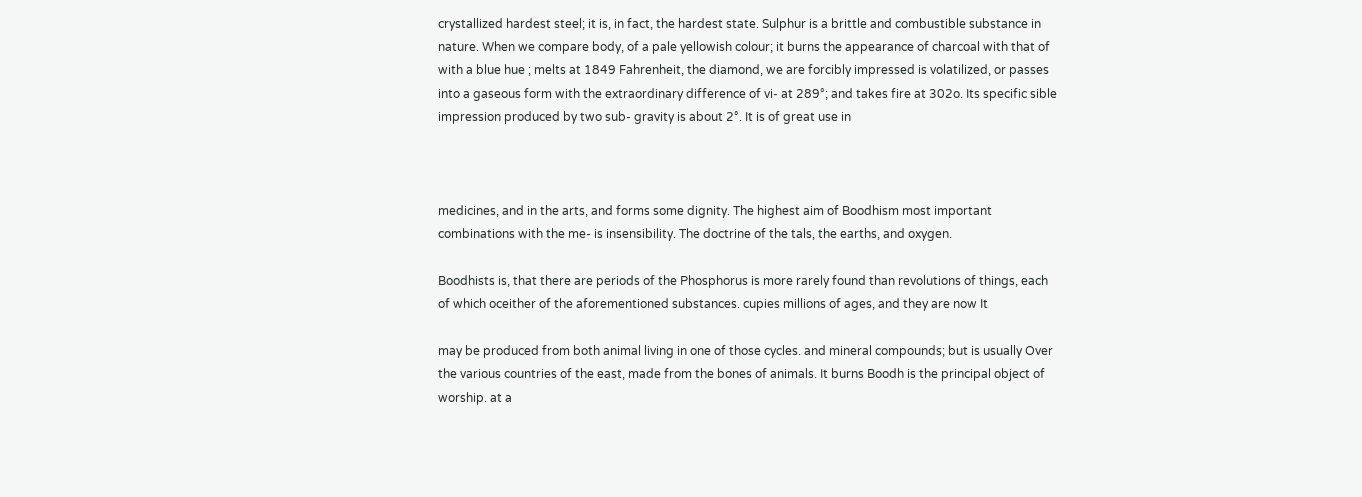crystallized hardest steel; it is, in fact, the hardest state. Sulphur is a brittle and combustible substance in nature. When we compare body, of a pale yellowish colour; it burns the appearance of charcoal with that of with a blue hue ; melts at 1849 Fahrenheit, the diamond, we are forcibly impressed is volatilized, or passes into a gaseous form with the extraordinary difference of vi- at 289°; and takes fire at 302o. Its specific sible impression produced by two sub- gravity is about 2°. It is of great use in



medicines, and in the arts, and forms some dignity. The highest aim of Boodhism most important combinations with the me- is insensibility. The doctrine of the tals, the earths, and oxygen.

Boodhists is, that there are periods of the Phosphorus is more rarely found than revolutions of things, each of which oceither of the aforementioned substances. cupies millions of ages, and they are now It

may be produced from both animal living in one of those cycles. and mineral compounds; but is usually Over the various countries of the east, made from the bones of animals. It burns Boodh is the principal object of worship. at a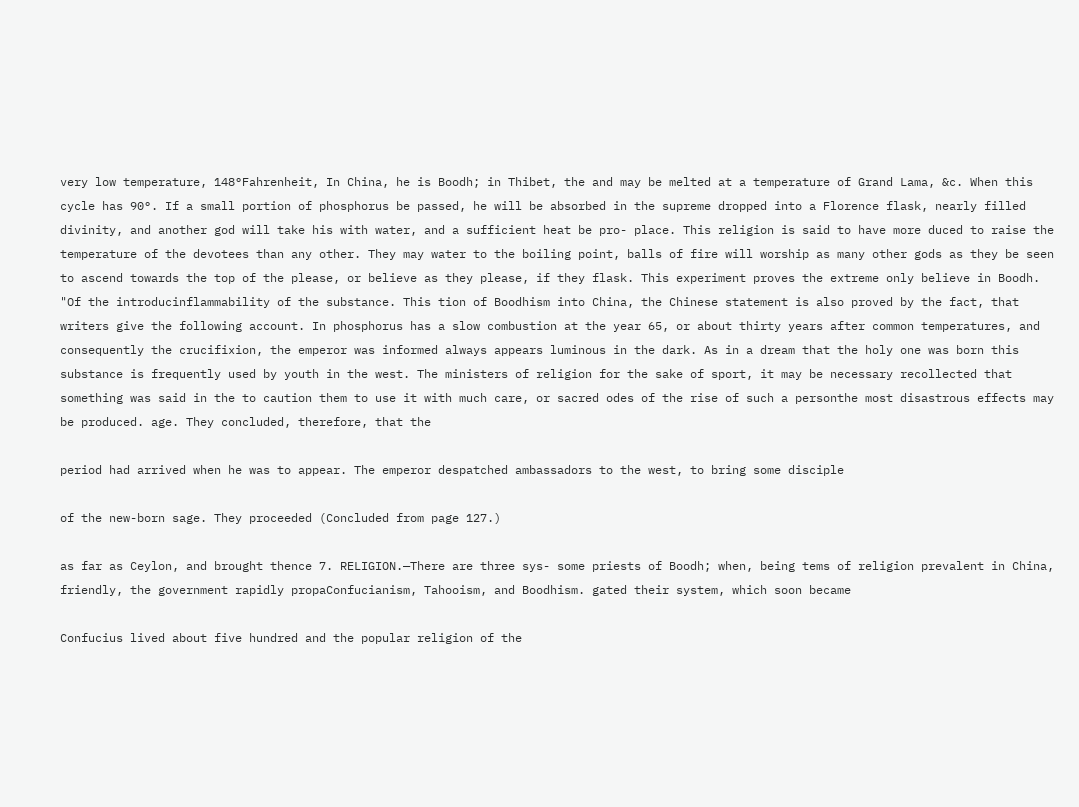very low temperature, 148°Fahrenheit, In China, he is Boodh; in Thibet, the and may be melted at a temperature of Grand Lama, &c. When this cycle has 90°. If a small portion of phosphorus be passed, he will be absorbed in the supreme dropped into a Florence flask, nearly filled divinity, and another god will take his with water, and a sufficient heat be pro- place. This religion is said to have more duced to raise the temperature of the devotees than any other. They may water to the boiling point, balls of fire will worship as many other gods as they be seen to ascend towards the top of the please, or believe as they please, if they flask. This experiment proves the extreme only believe in Boodh. "Of the introducinflammability of the substance. This tion of Boodhism into China, the Chinese statement is also proved by the fact, that writers give the following account. In phosphorus has a slow combustion at the year 65, or about thirty years after common temperatures, and consequently the crucifixion, the emperor was informed always appears luminous in the dark. As in a dream that the holy one was born this substance is frequently used by youth in the west. The ministers of religion for the sake of sport, it may be necessary recollected that something was said in the to caution them to use it with much care, or sacred odes of the rise of such a personthe most disastrous effects may be produced. age. They concluded, therefore, that the

period had arrived when he was to appear. The emperor despatched ambassadors to the west, to bring some disciple

of the new-born sage. They proceeded (Concluded from page 127.)

as far as Ceylon, and brought thence 7. RELIGION.—There are three sys- some priests of Boodh; when, being tems of religion prevalent in China, friendly, the government rapidly propaConfucianism, Tahooism, and Boodhism. gated their system, which soon became

Confucius lived about five hundred and the popular religion of the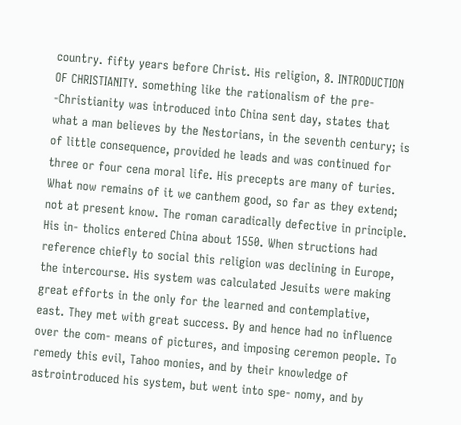country. fifty years before Christ. His religion, 8. INTRODUCTION OF CHRISTIANITY. something like the rationalism of the pre- -Christianity was introduced into China sent day, states that what a man believes by the Nestorians, in the seventh century; is of little consequence, provided he leads and was continued for three or four cena moral life. His precepts are many of turies. What now remains of it we canthem good, so far as they extend; not at present know. The roman caradically defective in principle. His in- tholics entered China about 1550. When structions had reference chiefly to social this religion was declining in Europe, the intercourse. His system was calculated Jesuits were making great efforts in the only for the learned and contemplative, east. They met with great success. By and hence had no influence over the com- means of pictures, and imposing ceremon people. To remedy this evil, Tahoo monies, and by their knowledge of astrointroduced his system, but went into spe- nomy, and by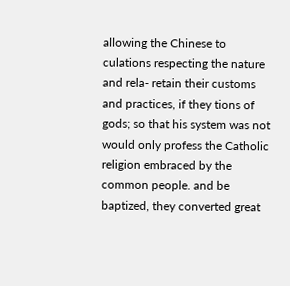allowing the Chinese to culations respecting the nature and rela- retain their customs and practices, if they tions of gods; so that his system was not would only profess the Catholic religion embraced by the common people. and be baptized, they converted great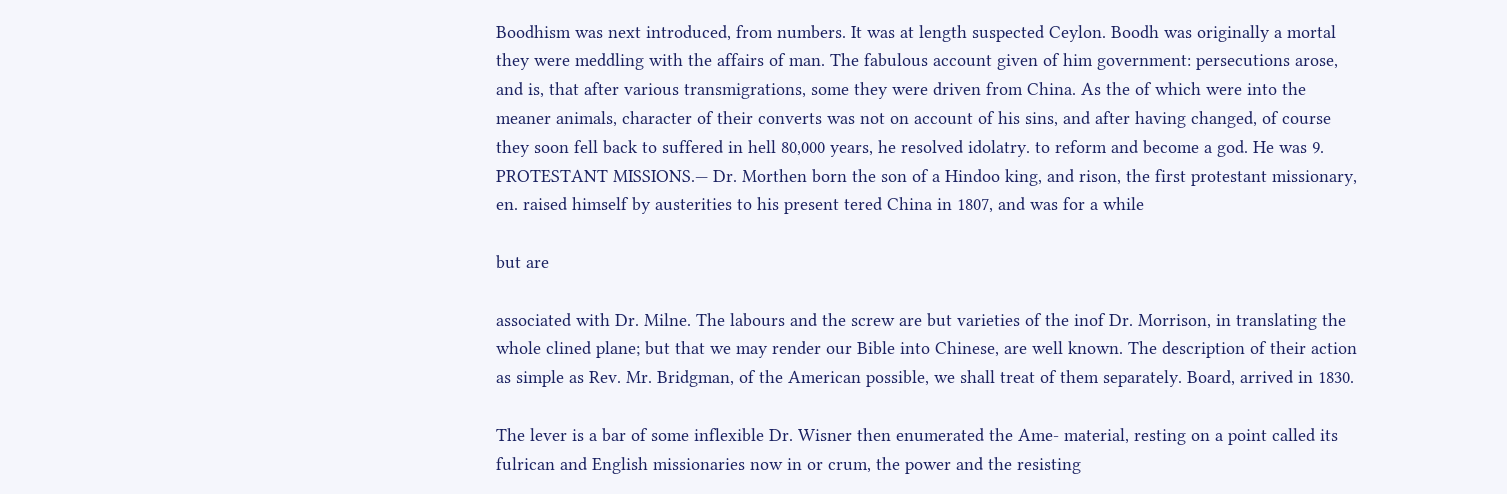Boodhism was next introduced, from numbers. It was at length suspected Ceylon. Boodh was originally a mortal they were meddling with the affairs of man. The fabulous account given of him government: persecutions arose, and is, that after various transmigrations, some they were driven from China. As the of which were into the meaner animals, character of their converts was not on account of his sins, and after having changed, of course they soon fell back to suffered in hell 80,000 years, he resolved idolatry. to reform and become a god. He was 9. PROTESTANT MISSIONS.— Dr. Morthen born the son of a Hindoo king, and rison, the first protestant missionary, en. raised himself by austerities to his present tered China in 1807, and was for a while

but are

associated with Dr. Milne. The labours and the screw are but varieties of the inof Dr. Morrison, in translating the whole clined plane; but that we may render our Bible into Chinese, are well known. The description of their action as simple as Rev. Mr. Bridgman, of the American possible, we shall treat of them separately. Board, arrived in 1830.

The lever is a bar of some inflexible Dr. Wisner then enumerated the Ame- material, resting on a point called its fulrican and English missionaries now in or crum, the power and the resisting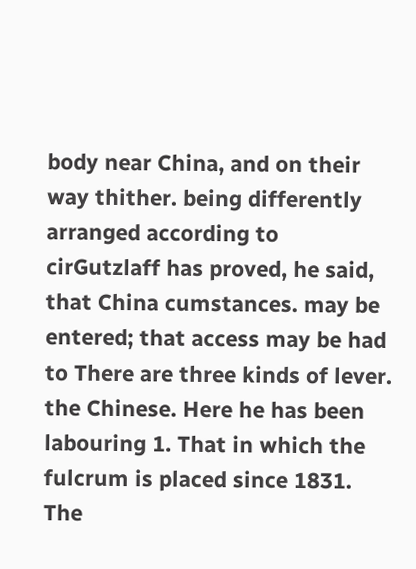body near China, and on their way thither. being differently arranged according to cirGutzlaff has proved, he said, that China cumstances. may be entered; that access may be had to There are three kinds of lever. the Chinese. Here he has been labouring 1. That in which the fulcrum is placed since 1831. The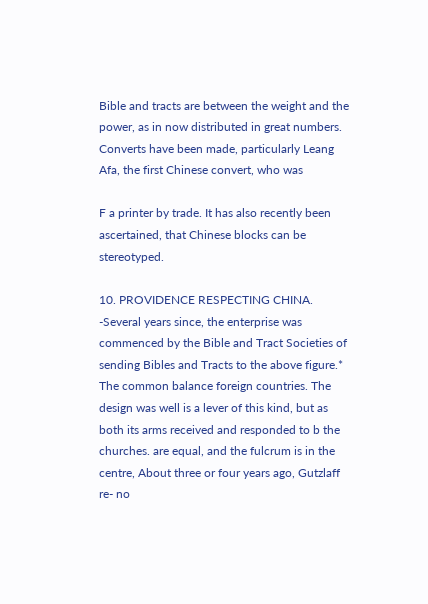Bible and tracts are between the weight and the power, as in now distributed in great numbers. Converts have been made, particularly Leang Afa, the first Chinese convert, who was

F a printer by trade. It has also recently been ascertained, that Chinese blocks can be stereotyped.

10. PROVIDENCE RESPECTING CHINA. -Several years since, the enterprise was commenced by the Bible and Tract Societies of sending Bibles and Tracts to the above figure.* The common balance foreign countries. The design was well is a lever of this kind, but as both its arms received and responded to b the churches. are equal, and the fulcrum is in the centre, About three or four years ago, Gutzlaff re- no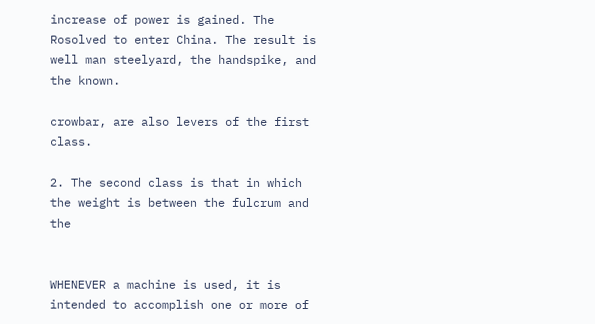increase of power is gained. The Rosolved to enter China. The result is well man steelyard, the handspike, and the known.

crowbar, are also levers of the first class.

2. The second class is that in which the weight is between the fulcrum and the


WHENEVER a machine is used, it is intended to accomplish one or more of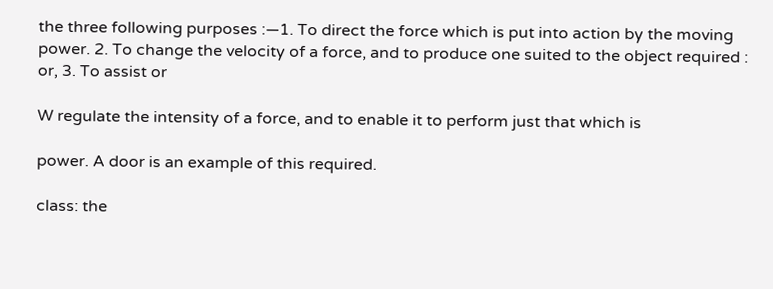the three following purposes :—1. To direct the force which is put into action by the moving power. 2. To change the velocity of a force, and to produce one suited to the object required : or, 3. To assist or

W regulate the intensity of a force, and to enable it to perform just that which is

power. A door is an example of this required.

class: the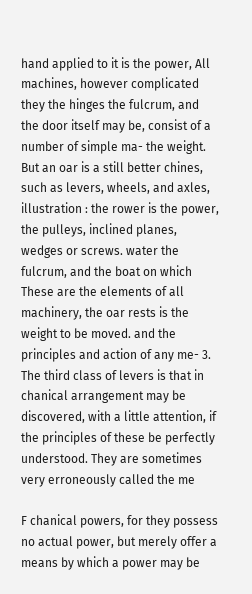hand applied to it is the power, All machines, however complicated they the hinges the fulcrum, and the door itself may be, consist of a number of simple ma- the weight. But an oar is a still better chines, such as levers, wheels, and axles, illustration : the rower is the power, the pulleys, inclined planes, wedges or screws. water the fulcrum, and the boat on which These are the elements of all machinery, the oar rests is the weight to be moved. and the principles and action of any me- 3. The third class of levers is that in chanical arrangement may be discovered, with a little attention, if the principles of these be perfectly understood. They are sometimes very erroneously called the me

F chanical powers, for they possess no actual power, but merely offer a means by which a power may be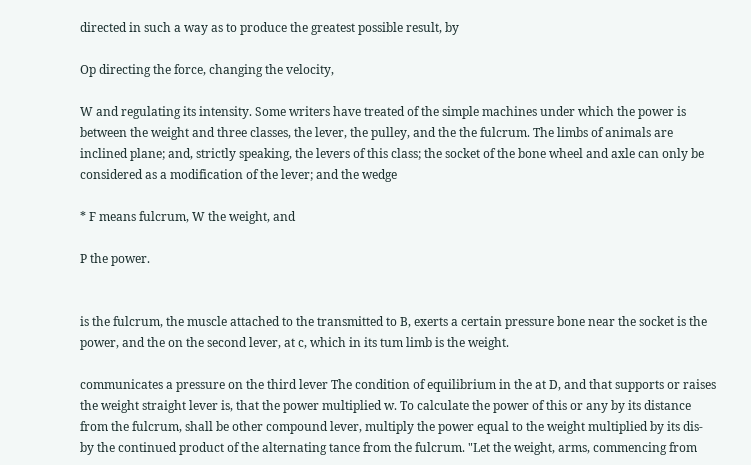directed in such a way as to produce the greatest possible result, by

Op directing the force, changing the velocity,

W and regulating its intensity. Some writers have treated of the simple machines under which the power is between the weight and three classes, the lever, the pulley, and the the fulcrum. The limbs of animals are inclined plane; and, strictly speaking, the levers of this class; the socket of the bone wheel and axle can only be considered as a modification of the lever; and the wedge

* F means fulcrum, W the weight, and

P the power.


is the fulcrum, the muscle attached to the transmitted to B, exerts a certain pressure bone near the socket is the power, and the on the second lever, at c, which in its tum limb is the weight.

communicates a pressure on the third lever The condition of equilibrium in the at D, and that supports or raises the weight straight lever is, that the power multiplied w. To calculate the power of this or any by its distance from the fulcrum, shall be other compound lever, multiply the power equal to the weight multiplied by its dis- by the continued product of the alternating tance from the fulcrum. "Let the weight, arms, commencing from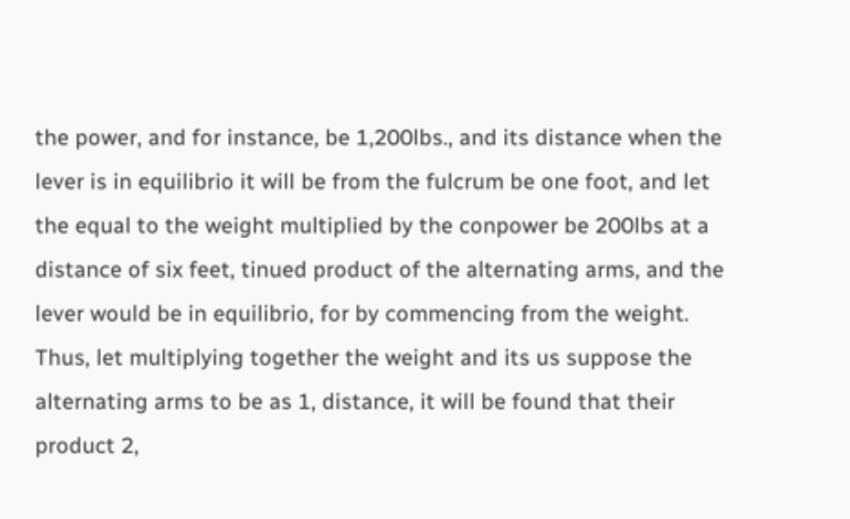the power, and for instance, be 1,200lbs., and its distance when the lever is in equilibrio it will be from the fulcrum be one foot, and let the equal to the weight multiplied by the conpower be 200lbs at a distance of six feet, tinued product of the alternating arms, and the lever would be in equilibrio, for by commencing from the weight. Thus, let multiplying together the weight and its us suppose the alternating arms to be as 1, distance, it will be found that their product 2,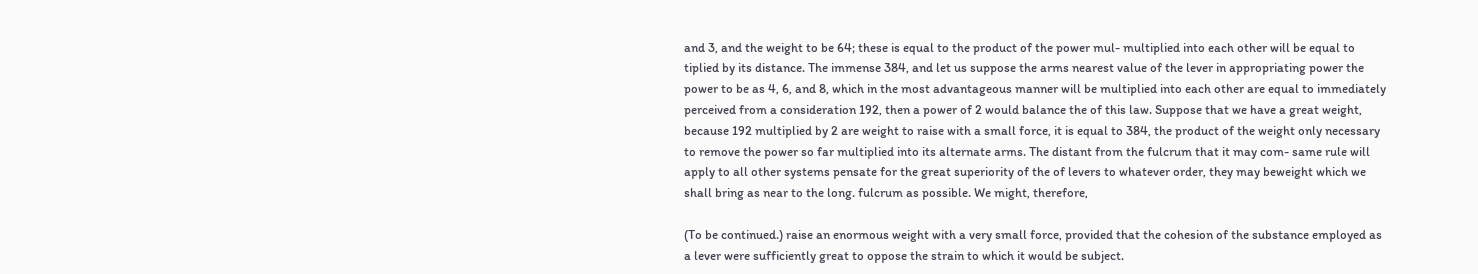and 3, and the weight to be 64; these is equal to the product of the power mul- multiplied into each other will be equal to tiplied by its distance. The immense 384, and let us suppose the arms nearest value of the lever in appropriating power the power to be as 4, 6, and 8, which in the most advantageous manner will be multiplied into each other are equal to immediately perceived from a consideration 192, then a power of 2 would balance the of this law. Suppose that we have a great weight, because 192 multiplied by 2 are weight to raise with a small force, it is equal to 384, the product of the weight only necessary to remove the power so far multiplied into its alternate arms. The distant from the fulcrum that it may com- same rule will apply to all other systems pensate for the great superiority of the of levers to whatever order, they may beweight which we shall bring as near to the long. fulcrum as possible. We might, therefore,

(To be continued.) raise an enormous weight with a very small force, provided that the cohesion of the substance employed as a lever were sufficiently great to oppose the strain to which it would be subject.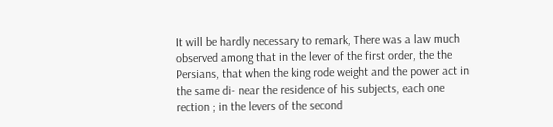It will be hardly necessary to remark, There was a law much observed among that in the lever of the first order, the the Persians, that when the king rode weight and the power act in the same di- near the residence of his subjects, each one rection ; in the levers of the second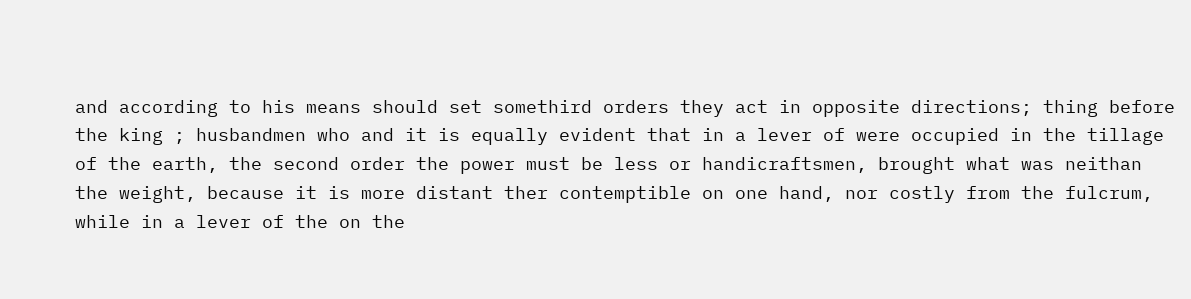and according to his means should set somethird orders they act in opposite directions; thing before the king ; husbandmen who and it is equally evident that in a lever of were occupied in the tillage of the earth, the second order the power must be less or handicraftsmen, brought what was neithan the weight, because it is more distant ther contemptible on one hand, nor costly from the fulcrum, while in a lever of the on the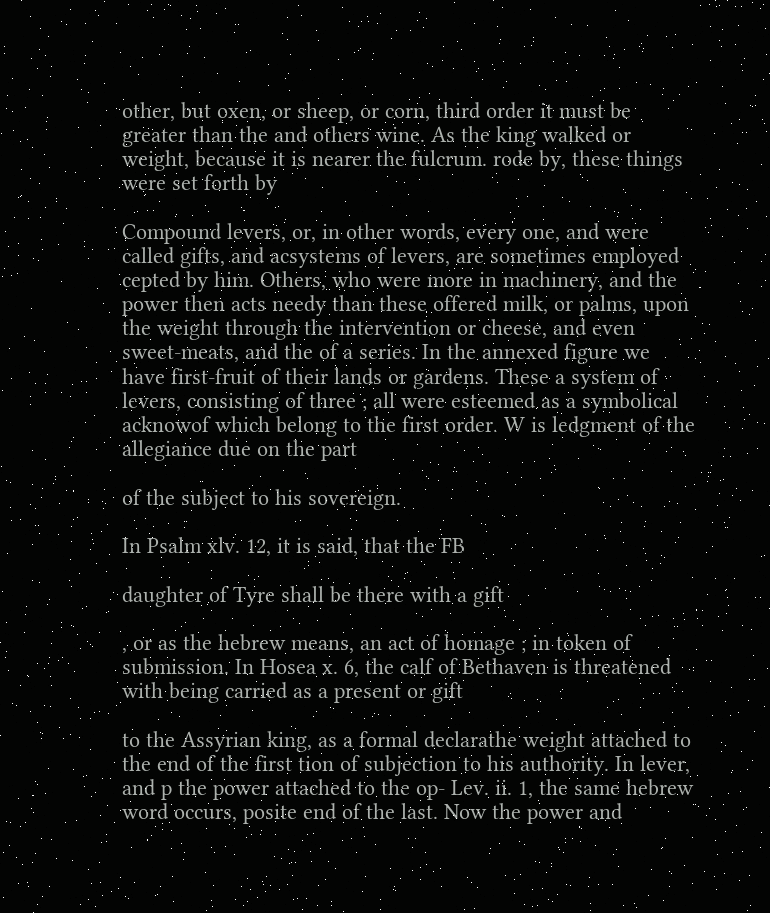other, but oxen, or sheep, or corn, third order it must be greater than the and others wine. As the king walked or weight, because it is nearer the fulcrum. rode by, these things were set forth by

Compound levers, or, in other words, every one, and were called gifts, and acsystems of levers, are sometimes employed cepted by him. Others, who were more in machinery, and the power then acts needy than these offered milk, or palms, upon the weight through the intervention or cheese, and even sweet-meats, and the of a series. In the annexed figure we have first-fruit of their lands or gardens. These a system of levers, consisting of three ; all were esteemed as a symbolical acknowof which belong to the first order. W is ledgment of the allegiance due on the part

of the subject to his sovereign.

In Psalm xlv. 12, it is said, that the FB

daughter of Tyre shall be there with a gift

, or as the hebrew means, an act of homage ; in token of submission. In Hosea x. 6, the calf of Bethaven is threatened with being carried as a present or gift

to the Assyrian king, as a formal declarathe weight attached to the end of the first tion of subjection to his authority. In lever, and p the power attached to the op- Lev. ii. 1, the same hebrew word occurs, posite end of the last. Now the power and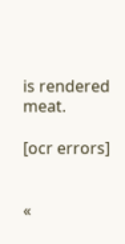is rendered meat.

[ocr errors]


«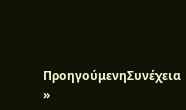ΠροηγούμενηΣυνέχεια »